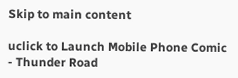Skip to main content

uclick to Launch Mobile Phone Comic - Thunder Road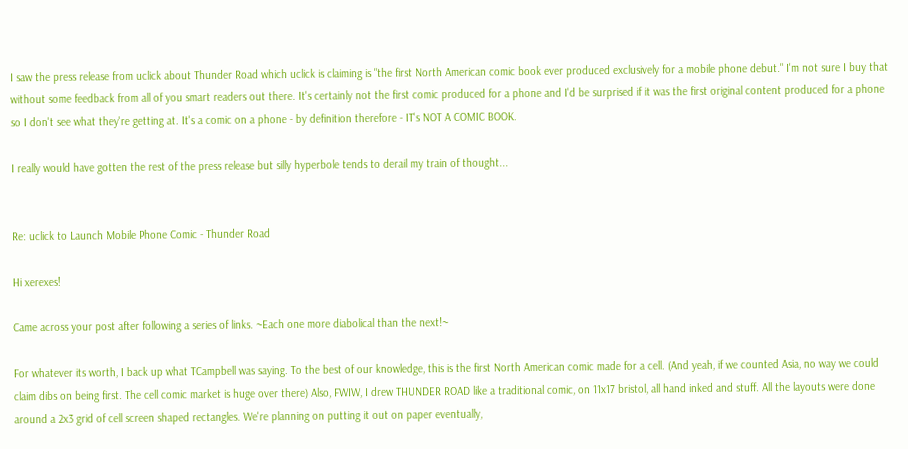I saw the press release from uclick about Thunder Road which uclick is claiming is "the first North American comic book ever produced exclusively for a mobile phone debut." I'm not sure I buy that without some feedback from all of you smart readers out there. It's certainly not the first comic produced for a phone and I'd be surprised if it was the first original content produced for a phone so I don't see what they're getting at. It's a comic on a phone - by definition therefore - IT's NOT A COMIC BOOK.

I really would have gotten the rest of the press release but silly hyperbole tends to derail my train of thought...


Re: uclick to Launch Mobile Phone Comic - Thunder Road

Hi xerexes!

Came across your post after following a series of links. ~Each one more diabolical than the next!~

For whatever its worth, I back up what TCampbell was saying. To the best of our knowledge, this is the first North American comic made for a cell. (And yeah, if we counted Asia, no way we could claim dibs on being first. The cell comic market is huge over there) Also, FWIW, I drew THUNDER ROAD like a traditional comic, on 11x17 bristol, all hand inked and stuff. All the layouts were done around a 2x3 grid of cell screen shaped rectangles. We're planning on putting it out on paper eventually,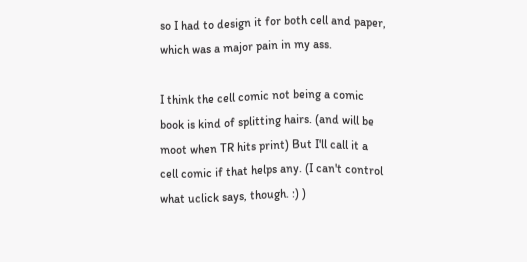so I had to design it for both cell and paper, which was a major pain in my ass.

I think the cell comic not being a comic book is kind of splitting hairs. (and will be moot when TR hits print) But I'll call it a cell comic if that helps any. (I can't control what uclick says, though. :) )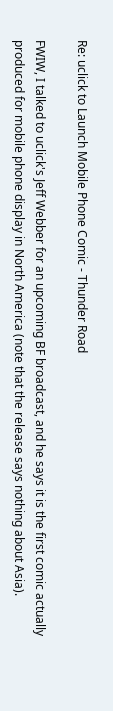Re: uclick to Launch Mobile Phone Comic - Thunder Road

FWIW, I talked to uclick's Jeff Webber for an upcoming BF broadcast, and he says it is the first comic actually produced for mobile phone display in North America (note that the release says nothing about Asia).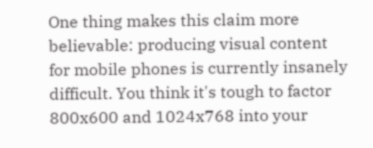One thing makes this claim more believable: producing visual content for mobile phones is currently insanely difficult. You think it's tough to factor 800x600 and 1024x768 into your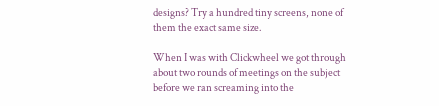designs? Try a hundred tiny screens, none of them the exact same size.

When I was with Clickwheel we got through about two rounds of meetings on the subject before we ran screaming into the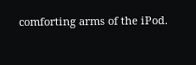comforting arms of the iPod.